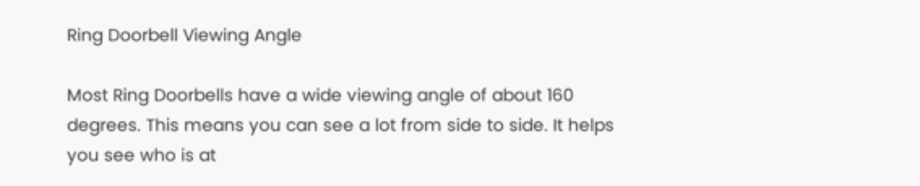Ring Doorbell Viewing Angle

Most Ring Doorbells have a wide viewing angle of about 160 degrees. This means you can see a lot from side to side. It helps you see who is at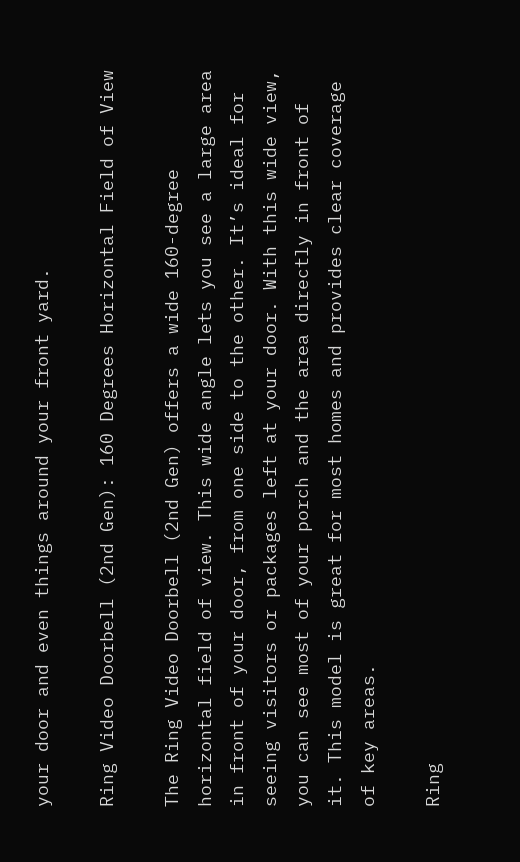your door and even things around your front yard.

Ring Video Doorbell (2nd Gen): 160 Degrees Horizontal Field of View

The Ring Video Doorbell (2nd Gen) offers a wide 160-degree horizontal field of view. This wide angle lets you see a large area in front of your door, from one side to the other. It’s ideal for seeing visitors or packages left at your door. With this wide view, you can see most of your porch and the area directly in front of it. This model is great for most homes and provides clear coverage of key areas.

Ring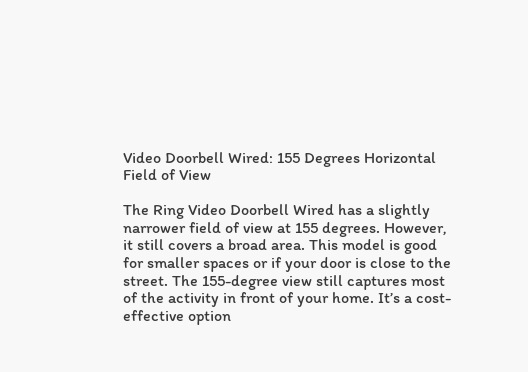Video Doorbell Wired: 155 Degrees Horizontal Field of View

The Ring Video Doorbell Wired has a slightly narrower field of view at 155 degrees. However, it still covers a broad area. This model is good for smaller spaces or if your door is close to the street. The 155-degree view still captures most of the activity in front of your home. It’s a cost-effective option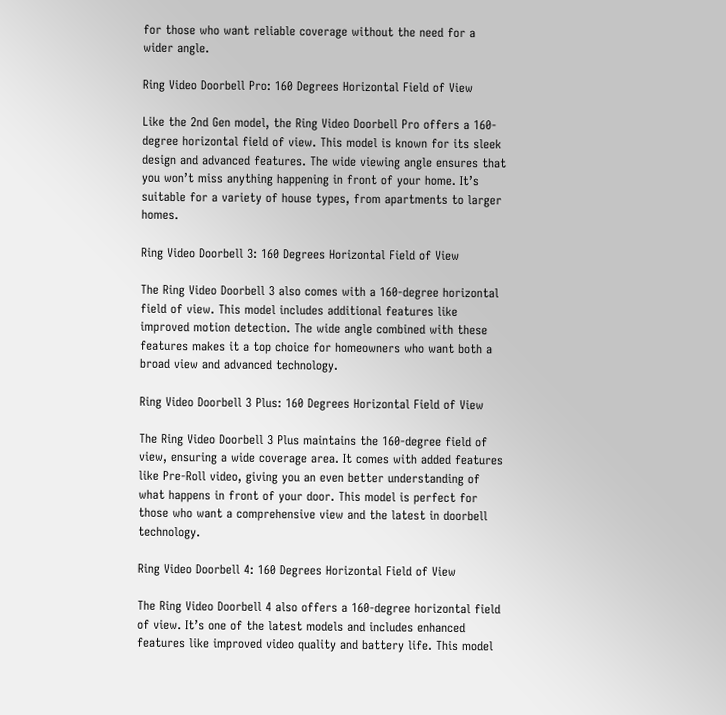for those who want reliable coverage without the need for a wider angle.

Ring Video Doorbell Pro: 160 Degrees Horizontal Field of View

Like the 2nd Gen model, the Ring Video Doorbell Pro offers a 160-degree horizontal field of view. This model is known for its sleek design and advanced features. The wide viewing angle ensures that you won’t miss anything happening in front of your home. It’s suitable for a variety of house types, from apartments to larger homes.

Ring Video Doorbell 3: 160 Degrees Horizontal Field of View

The Ring Video Doorbell 3 also comes with a 160-degree horizontal field of view. This model includes additional features like improved motion detection. The wide angle combined with these features makes it a top choice for homeowners who want both a broad view and advanced technology.

Ring Video Doorbell 3 Plus: 160 Degrees Horizontal Field of View

The Ring Video Doorbell 3 Plus maintains the 160-degree field of view, ensuring a wide coverage area. It comes with added features like Pre-Roll video, giving you an even better understanding of what happens in front of your door. This model is perfect for those who want a comprehensive view and the latest in doorbell technology.

Ring Video Doorbell 4: 160 Degrees Horizontal Field of View

The Ring Video Doorbell 4 also offers a 160-degree horizontal field of view. It’s one of the latest models and includes enhanced features like improved video quality and battery life. This model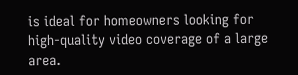is ideal for homeowners looking for high-quality video coverage of a large area.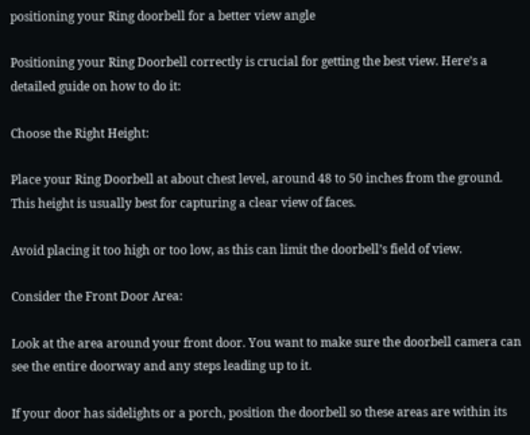positioning your Ring doorbell for a better view angle

Positioning your Ring Doorbell correctly is crucial for getting the best view. Here’s a detailed guide on how to do it:

Choose the Right Height:

Place your Ring Doorbell at about chest level, around 48 to 50 inches from the ground. This height is usually best for capturing a clear view of faces.

Avoid placing it too high or too low, as this can limit the doorbell’s field of view.

Consider the Front Door Area:

Look at the area around your front door. You want to make sure the doorbell camera can see the entire doorway and any steps leading up to it.

If your door has sidelights or a porch, position the doorbell so these areas are within its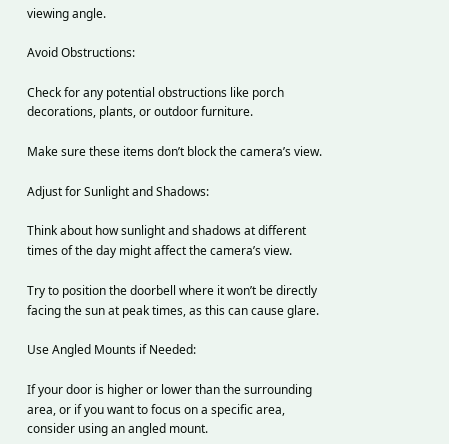viewing angle.

Avoid Obstructions:

Check for any potential obstructions like porch decorations, plants, or outdoor furniture.

Make sure these items don’t block the camera’s view.

Adjust for Sunlight and Shadows:

Think about how sunlight and shadows at different times of the day might affect the camera’s view.

Try to position the doorbell where it won’t be directly facing the sun at peak times, as this can cause glare.

Use Angled Mounts if Needed:

If your door is higher or lower than the surrounding area, or if you want to focus on a specific area, consider using an angled mount.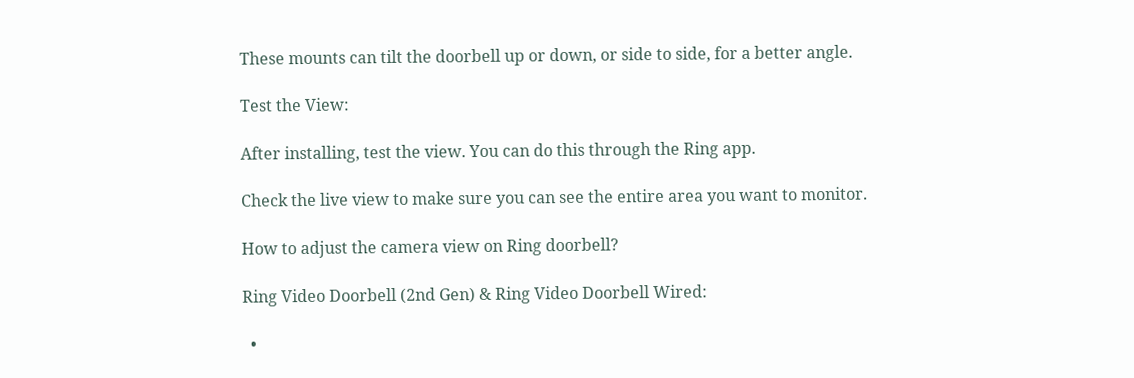These mounts can tilt the doorbell up or down, or side to side, for a better angle.

Test the View:

After installing, test the view. You can do this through the Ring app.

Check the live view to make sure you can see the entire area you want to monitor.

How to adjust the camera view on Ring doorbell?

Ring Video Doorbell (2nd Gen) & Ring Video Doorbell Wired:

  •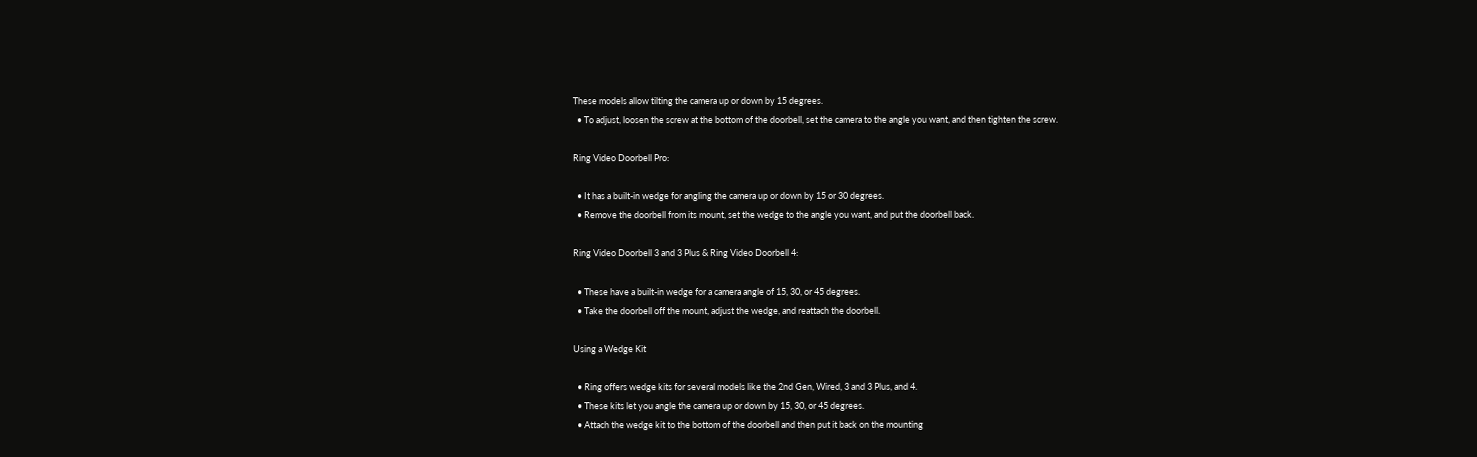These models allow tilting the camera up or down by 15 degrees.
  • To adjust, loosen the screw at the bottom of the doorbell, set the camera to the angle you want, and then tighten the screw.

Ring Video Doorbell Pro:

  • It has a built-in wedge for angling the camera up or down by 15 or 30 degrees.
  • Remove the doorbell from its mount, set the wedge to the angle you want, and put the doorbell back.

Ring Video Doorbell 3 and 3 Plus & Ring Video Doorbell 4:

  • These have a built-in wedge for a camera angle of 15, 30, or 45 degrees.
  • Take the doorbell off the mount, adjust the wedge, and reattach the doorbell.

Using a Wedge Kit

  • Ring offers wedge kits for several models like the 2nd Gen, Wired, 3 and 3 Plus, and 4.
  • These kits let you angle the camera up or down by 15, 30, or 45 degrees.
  • Attach the wedge kit to the bottom of the doorbell and then put it back on the mounting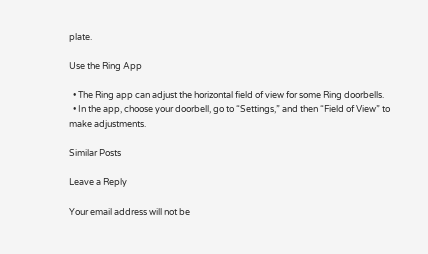plate.

Use the Ring App

  • The Ring app can adjust the horizontal field of view for some Ring doorbells.
  • In the app, choose your doorbell, go to “Settings,” and then “Field of View” to make adjustments.

Similar Posts

Leave a Reply

Your email address will not be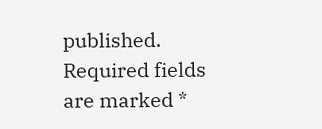published. Required fields are marked *